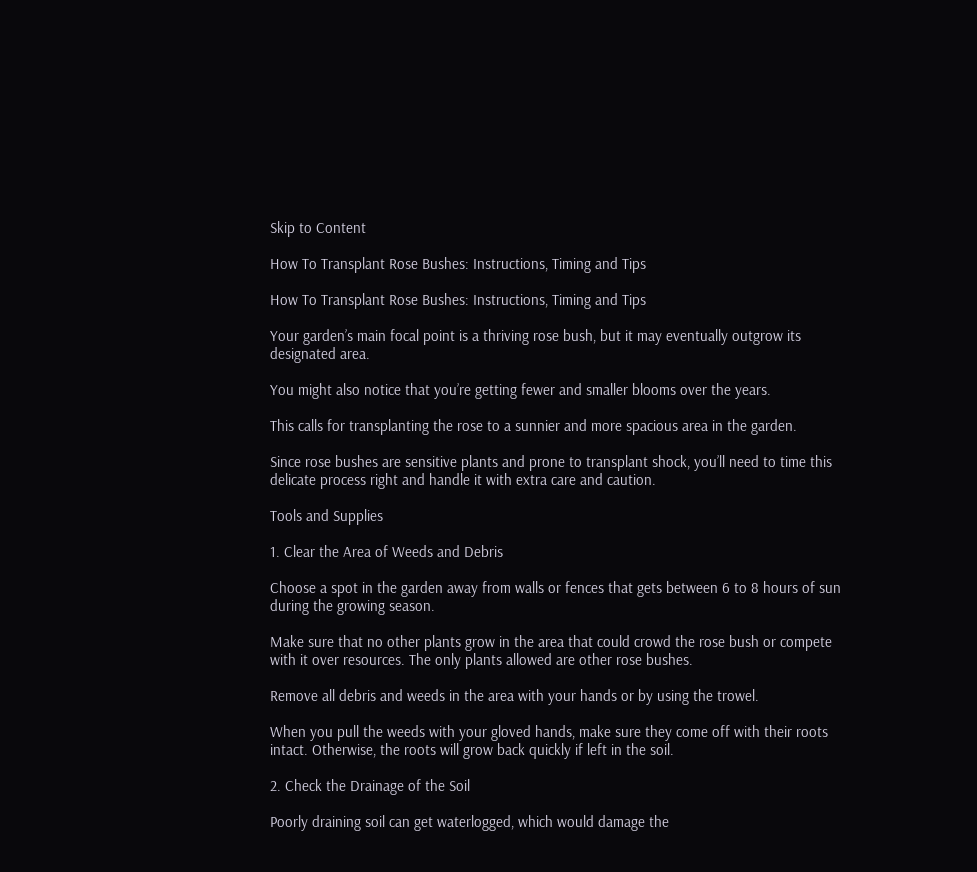Skip to Content

How To Transplant Rose Bushes: Instructions, Timing and Tips

How To Transplant Rose Bushes: Instructions, Timing and Tips

Your garden’s main focal point is a thriving rose bush, but it may eventually outgrow its designated area.

You might also notice that you’re getting fewer and smaller blooms over the years.

This calls for transplanting the rose to a sunnier and more spacious area in the garden.

Since rose bushes are sensitive plants and prone to transplant shock, you’ll need to time this delicate process right and handle it with extra care and caution.

Tools and Supplies

1. Clear the Area of Weeds and Debris

Choose a spot in the garden away from walls or fences that gets between 6 to 8 hours of sun during the growing season.

Make sure that no other plants grow in the area that could crowd the rose bush or compete with it over resources. The only plants allowed are other rose bushes.

Remove all debris and weeds in the area with your hands or by using the trowel.

When you pull the weeds with your gloved hands, make sure they come off with their roots intact. Otherwise, the roots will grow back quickly if left in the soil.

2. Check the Drainage of the Soil

Poorly draining soil can get waterlogged, which would damage the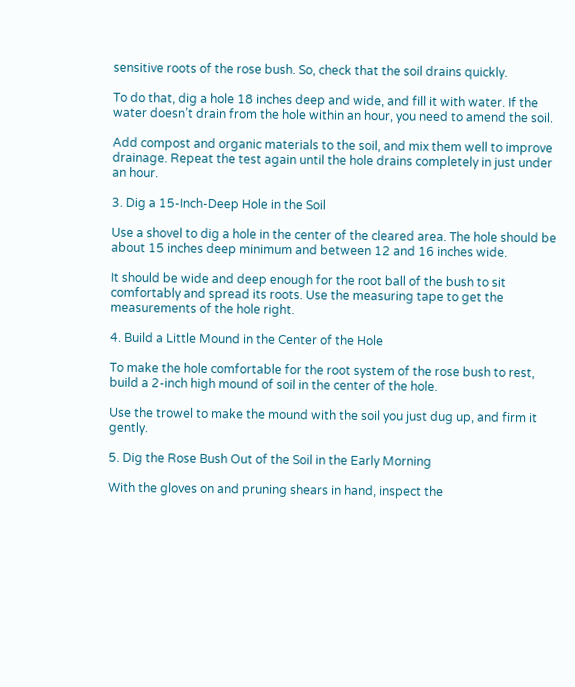sensitive roots of the rose bush. So, check that the soil drains quickly.

To do that, dig a hole 18 inches deep and wide, and fill it with water. If the water doesn’t drain from the hole within an hour, you need to amend the soil.

Add compost and organic materials to the soil, and mix them well to improve drainage. Repeat the test again until the hole drains completely in just under an hour.

3. Dig a 15-Inch-Deep Hole in the Soil

Use a shovel to dig a hole in the center of the cleared area. The hole should be about 15 inches deep minimum and between 12 and 16 inches wide.

It should be wide and deep enough for the root ball of the bush to sit comfortably and spread its roots. Use the measuring tape to get the measurements of the hole right.

4. Build a Little Mound in the Center of the Hole

To make the hole comfortable for the root system of the rose bush to rest, build a 2-inch high mound of soil in the center of the hole.

Use the trowel to make the mound with the soil you just dug up, and firm it gently.

5. Dig the Rose Bush Out of the Soil in the Early Morning

With the gloves on and pruning shears in hand, inspect the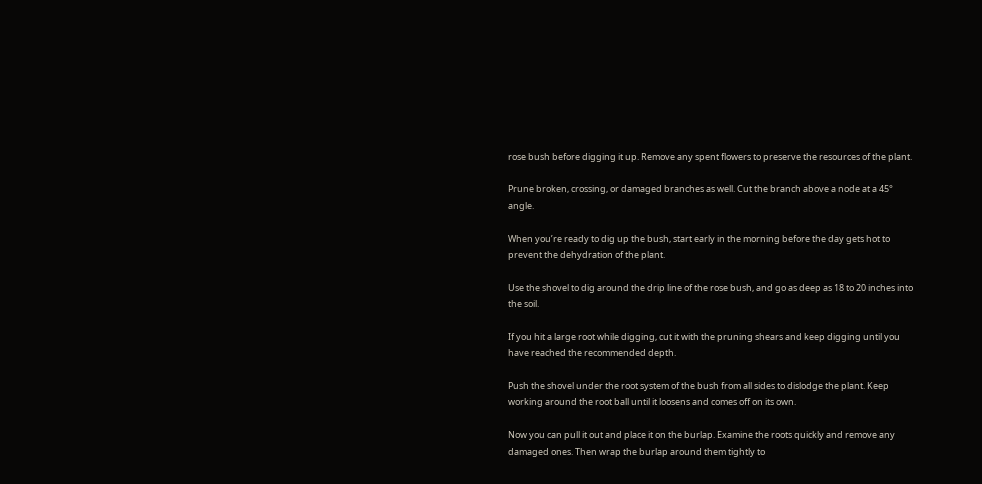rose bush before digging it up. Remove any spent flowers to preserve the resources of the plant.

Prune broken, crossing, or damaged branches as well. Cut the branch above a node at a 45° angle.

When you’re ready to dig up the bush, start early in the morning before the day gets hot to prevent the dehydration of the plant.

Use the shovel to dig around the drip line of the rose bush, and go as deep as 18 to 20 inches into the soil.

If you hit a large root while digging, cut it with the pruning shears and keep digging until you have reached the recommended depth.

Push the shovel under the root system of the bush from all sides to dislodge the plant. Keep working around the root ball until it loosens and comes off on its own.

Now you can pull it out and place it on the burlap. Examine the roots quickly and remove any damaged ones. Then wrap the burlap around them tightly to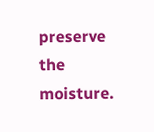preserve the moisture.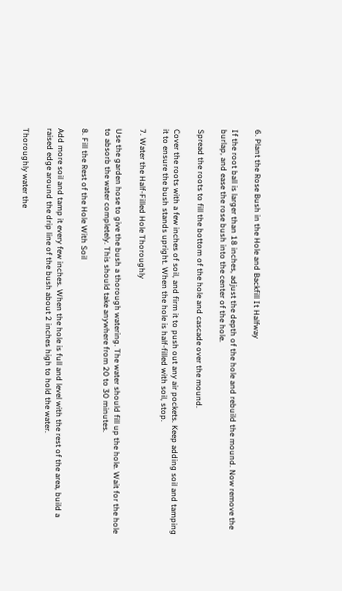6. Plant the Rose Bush in the Hole and Backfill It Halfway

If the root ball is larger than 18 inches, adjust the depth of the hole and rebuild the mound. Now remove the burlap, and ease the rose bush into the center of the hole.

Spread the roots to fill the bottom of the hole and cascade over the mound.

Cover the roots with a few inches of soil, and firm it to push out any air pockets. Keep adding soil and tamping it to ensure the bush stands upright. When the hole is half-filled with soil, stop.

7. Water the Half-Filled Hole Thoroughly

Use the garden hose to give the bush a thorough watering. The water should fill up the hole. Wait for the hole to absorb the water completely. This should take anywhere from 20 to 30 minutes.

8. Fill the Rest of the Hole With Soil

Add more soil and tamp it every few inches. When the hole is full and level with the rest of the area, build a raised edge around the drip line of the bush about 2 inches high to hold the water.

Thoroughly water the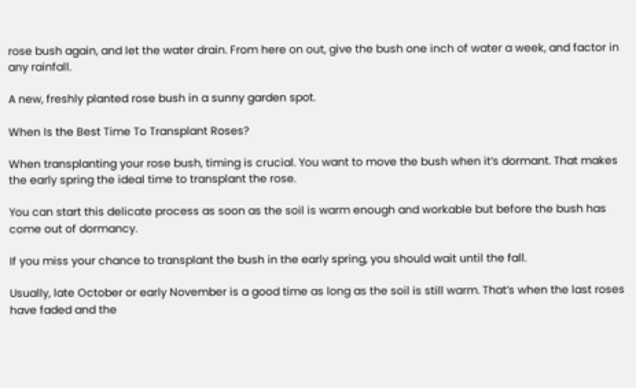rose bush again, and let the water drain. From here on out, give the bush one inch of water a week, and factor in any rainfall.

A new, freshly planted rose bush in a sunny garden spot.

When Is the Best Time To Transplant Roses?

When transplanting your rose bush, timing is crucial. You want to move the bush when it’s dormant. That makes the early spring the ideal time to transplant the rose.

You can start this delicate process as soon as the soil is warm enough and workable but before the bush has come out of dormancy.

If you miss your chance to transplant the bush in the early spring, you should wait until the fall.

Usually, late October or early November is a good time as long as the soil is still warm. That’s when the last roses have faded and the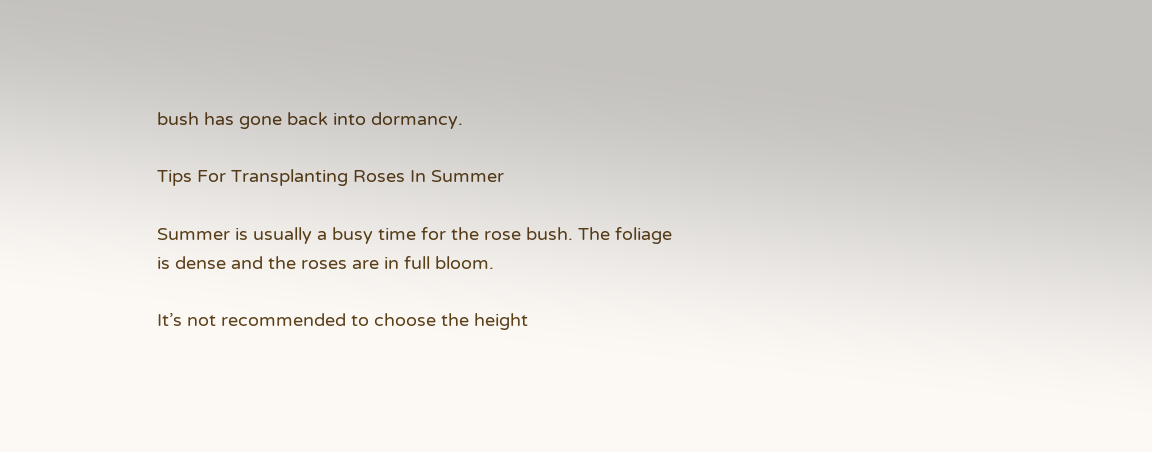bush has gone back into dormancy.

Tips For Transplanting Roses In Summer

Summer is usually a busy time for the rose bush. The foliage is dense and the roses are in full bloom.

It’s not recommended to choose the height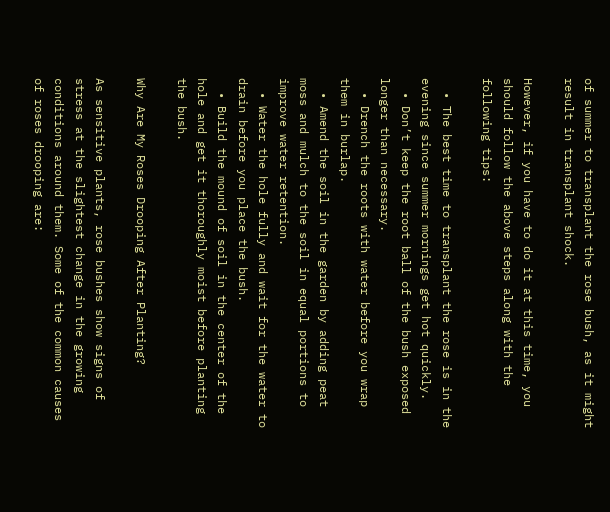of summer to transplant the rose bush, as it might result in transplant shock.

However, if you have to do it at this time, you should follow the above steps along with the following tips:

  • The best time to transplant the rose is in the evening since summer mornings get hot quickly.
  • Don’t keep the root ball of the bush exposed longer than necessary.
  • Drench the roots with water before you wrap them in burlap.
  • Amend the soil in the garden by adding peat moss and mulch to the soil in equal portions to improve water retention.
  • Water the hole fully and wait for the water to drain before you place the bush.
  • Build the mound of soil in the center of the hole and get it thoroughly moist before planting the bush.

Why Are My Roses Drooping After Planting?

As sensitive plants, rose bushes show signs of stress at the slightest change in the growing conditions around them. Some of the common causes of roses drooping are: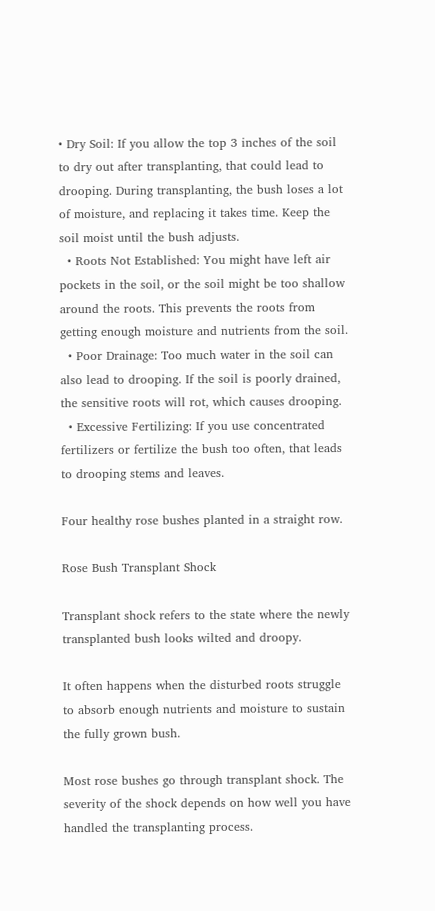• Dry Soil: If you allow the top 3 inches of the soil to dry out after transplanting, that could lead to drooping. During transplanting, the bush loses a lot of moisture, and replacing it takes time. Keep the soil moist until the bush adjusts.
  • Roots Not Established: You might have left air pockets in the soil, or the soil might be too shallow around the roots. This prevents the roots from getting enough moisture and nutrients from the soil.
  • Poor Drainage: Too much water in the soil can also lead to drooping. If the soil is poorly drained, the sensitive roots will rot, which causes drooping.
  • Excessive Fertilizing: If you use concentrated fertilizers or fertilize the bush too often, that leads to drooping stems and leaves.

Four healthy rose bushes planted in a straight row.

Rose Bush Transplant Shock

Transplant shock refers to the state where the newly transplanted bush looks wilted and droopy.

It often happens when the disturbed roots struggle to absorb enough nutrients and moisture to sustain the fully grown bush.

Most rose bushes go through transplant shock. The severity of the shock depends on how well you have handled the transplanting process.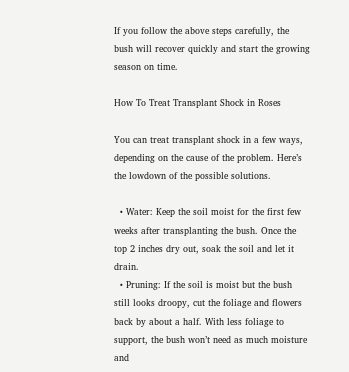If you follow the above steps carefully, the bush will recover quickly and start the growing season on time.

How To Treat Transplant Shock in Roses

You can treat transplant shock in a few ways, depending on the cause of the problem. Here’s the lowdown of the possible solutions.

  • Water: Keep the soil moist for the first few weeks after transplanting the bush. Once the top 2 inches dry out, soak the soil and let it drain.
  • Pruning: If the soil is moist but the bush still looks droopy, cut the foliage and flowers back by about a half. With less foliage to support, the bush won’t need as much moisture and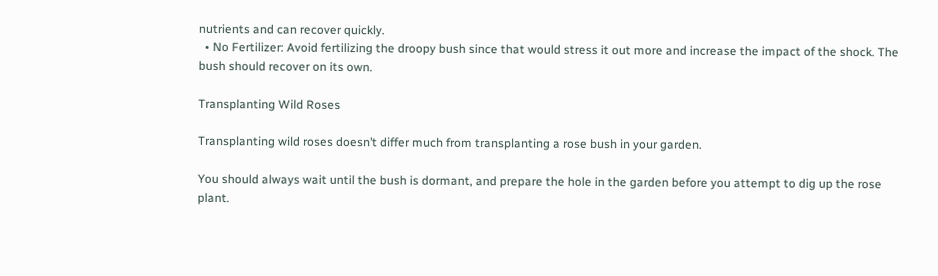nutrients and can recover quickly.
  • No Fertilizer: Avoid fertilizing the droopy bush since that would stress it out more and increase the impact of the shock. The bush should recover on its own.

Transplanting Wild Roses

Transplanting wild roses doesn’t differ much from transplanting a rose bush in your garden.

You should always wait until the bush is dormant, and prepare the hole in the garden before you attempt to dig up the rose plant.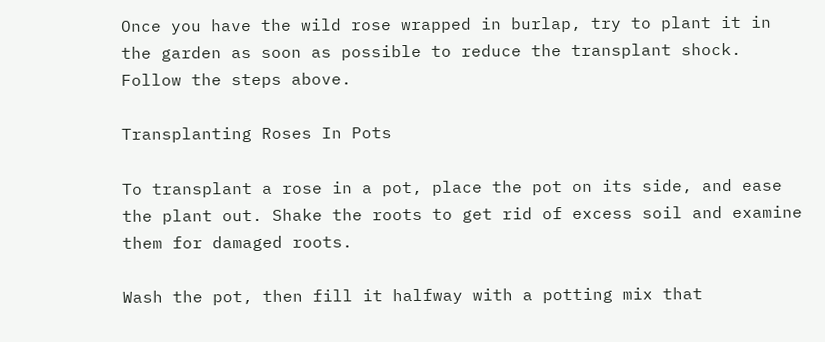Once you have the wild rose wrapped in burlap, try to plant it in the garden as soon as possible to reduce the transplant shock. Follow the steps above.

Transplanting Roses In Pots

To transplant a rose in a pot, place the pot on its side, and ease the plant out. Shake the roots to get rid of excess soil and examine them for damaged roots.

Wash the pot, then fill it halfway with a potting mix that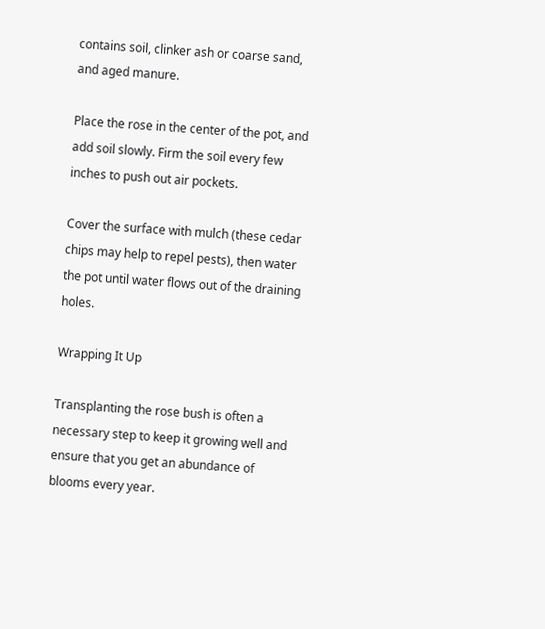contains soil, clinker ash or coarse sand, and aged manure.

Place the rose in the center of the pot, and add soil slowly. Firm the soil every few inches to push out air pockets.

Cover the surface with mulch (these cedar chips may help to repel pests), then water the pot until water flows out of the draining holes.

Wrapping It Up

Transplanting the rose bush is often a necessary step to keep it growing well and ensure that you get an abundance of blooms every year.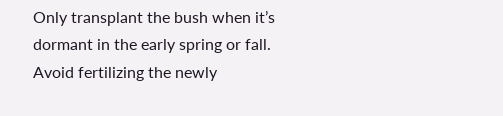Only transplant the bush when it’s dormant in the early spring or fall. Avoid fertilizing the newly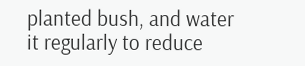planted bush, and water it regularly to reduce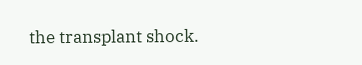the transplant shock.